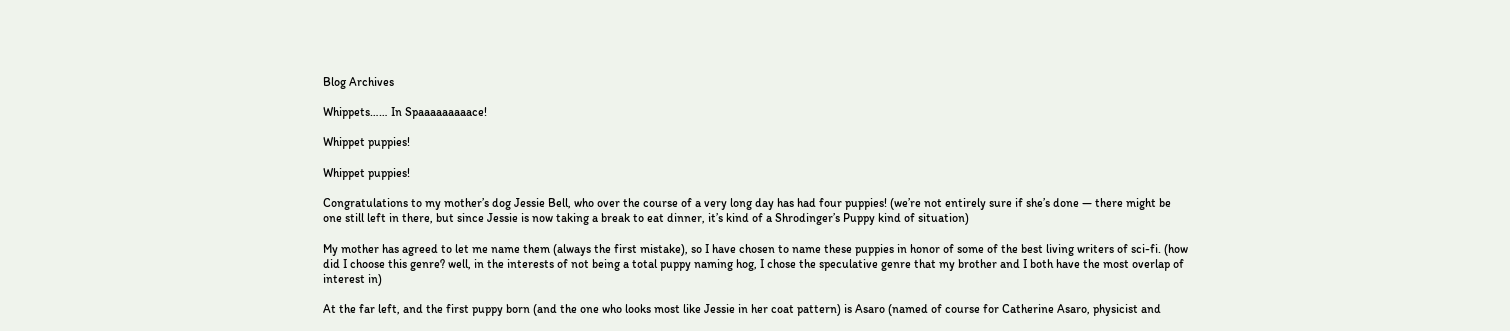Blog Archives

Whippets…… In Spaaaaaaaaace!

Whippet puppies!

Whippet puppies!

Congratulations to my mother’s dog Jessie Bell, who over the course of a very long day has had four puppies! (we’re not entirely sure if she’s done — there might be one still left in there, but since Jessie is now taking a break to eat dinner, it’s kind of a Shrodinger’s Puppy kind of situation)

My mother has agreed to let me name them (always the first mistake), so I have chosen to name these puppies in honor of some of the best living writers of sci-fi. (how did I choose this genre? well, in the interests of not being a total puppy naming hog, I chose the speculative genre that my brother and I both have the most overlap of interest in)

At the far left, and the first puppy born (and the one who looks most like Jessie in her coat pattern) is Asaro (named of course for Catherine Asaro, physicist and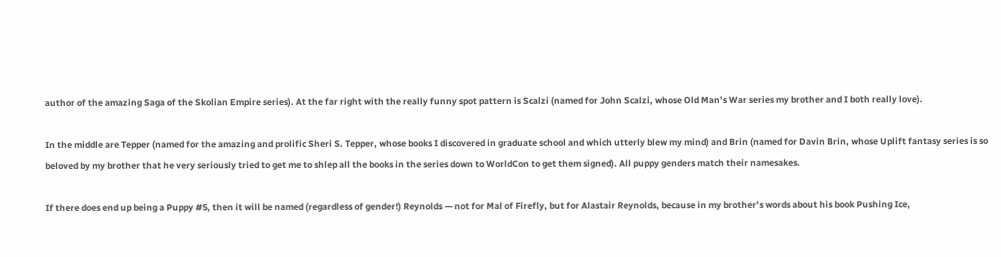author of the amazing Saga of the Skolian Empire series). At the far right with the really funny spot pattern is Scalzi (named for John Scalzi, whose Old Man’s War series my brother and I both really love).

In the middle are Tepper (named for the amazing and prolific Sheri S. Tepper, whose books I discovered in graduate school and which utterly blew my mind) and Brin (named for Davin Brin, whose Uplift fantasy series is so beloved by my brother that he very seriously tried to get me to shlep all the books in the series down to WorldCon to get them signed). All puppy genders match their namesakes.

If there does end up being a Puppy #5, then it will be named (regardless of gender!) Reynolds — not for Mal of Firefly, but for Alastair Reynolds, because in my brother’s words about his book Pushing Ice,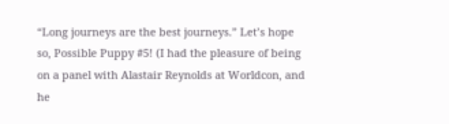“Long journeys are the best journeys.” Let’s hope so, Possible Puppy #5! (I had the pleasure of being on a panel with Alastair Reynolds at Worldcon, and he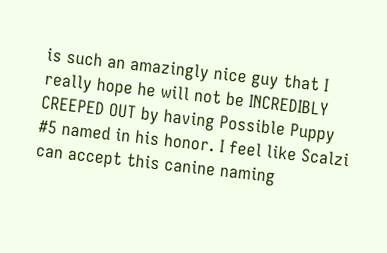is such an amazingly nice guy that I really hope he will not be INCREDIBLY CREEPED OUT by having Possible Puppy #5 named in his honor. I feel like Scalzi can accept this canine naming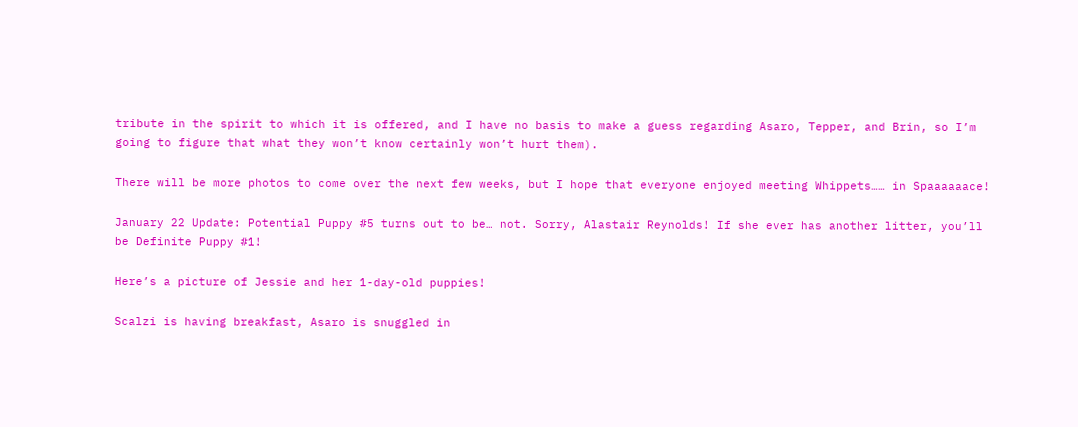tribute in the spirit to which it is offered, and I have no basis to make a guess regarding Asaro, Tepper, and Brin, so I’m going to figure that what they won’t know certainly won’t hurt them).

There will be more photos to come over the next few weeks, but I hope that everyone enjoyed meeting Whippets…… in Spaaaaaace!

January 22 Update: Potential Puppy #5 turns out to be… not. Sorry, Alastair Reynolds! If she ever has another litter, you’ll be Definite Puppy #1!

Here’s a picture of Jessie and her 1-day-old puppies!

Scalzi is having breakfast, Asaro is snuggled in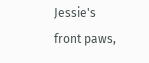Jessie's front paws,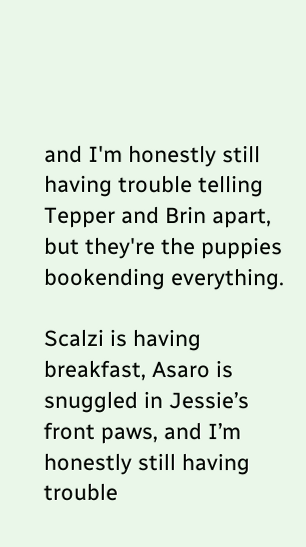and I'm honestly still having trouble telling Tepper and Brin apart, but they're the puppies bookending everything.

Scalzi is having breakfast, Asaro is snuggled in Jessie’s front paws, and I’m honestly still having trouble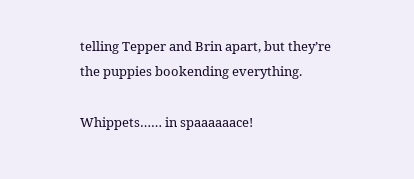telling Tepper and Brin apart, but they’re the puppies bookending everything.

Whippets…… in spaaaaaace!